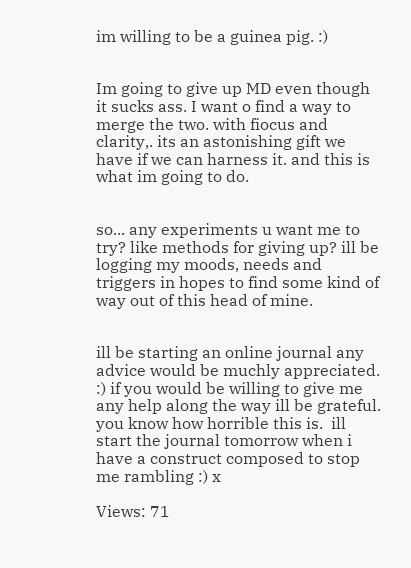im willing to be a guinea pig. :)


Im going to give up MD even though it sucks ass. I want o find a way to merge the two. with fiocus and clarity,. its an astonishing gift we have if we can harness it. and this is what im going to do.


so... any experiments u want me to try? like methods for giving up? ill be logging my moods, needs and triggers in hopes to find some kind of way out of this head of mine.


ill be starting an online journal any advice would be muchly appreciated. :) if you would be willing to give me any help along the way ill be grateful. you know how horrible this is.  ill start the journal tomorrow when i have a construct composed to stop me rambling :) x

Views: 71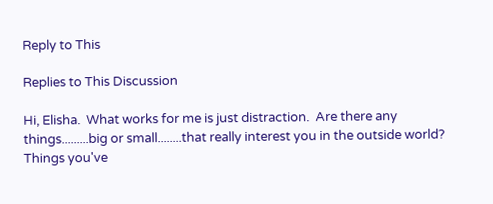Reply to This

Replies to This Discussion

Hi, Elisha.  What works for me is just distraction.  Are there any things.........big or small........that really interest you in the outside world?  Things you've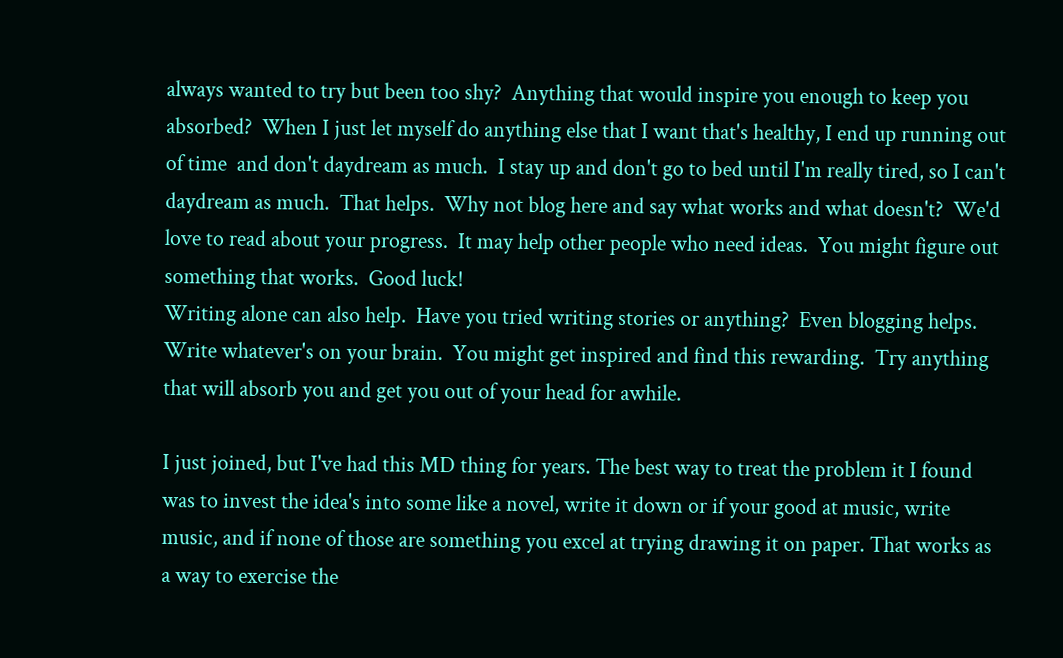always wanted to try but been too shy?  Anything that would inspire you enough to keep you absorbed?  When I just let myself do anything else that I want that's healthy, I end up running out of time  and don't daydream as much.  I stay up and don't go to bed until I'm really tired, so I can't daydream as much.  That helps.  Why not blog here and say what works and what doesn't?  We'd love to read about your progress.  It may help other people who need ideas.  You might figure out something that works.  Good luck!
Writing alone can also help.  Have you tried writing stories or anything?  Even blogging helps.  Write whatever's on your brain.  You might get inspired and find this rewarding.  Try anything that will absorb you and get you out of your head for awhile.

I just joined, but I've had this MD thing for years. The best way to treat the problem it I found was to invest the idea's into some like a novel, write it down or if your good at music, write music, and if none of those are something you excel at trying drawing it on paper. That works as a way to exercise the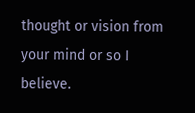thought or vision from your mind or so I believe.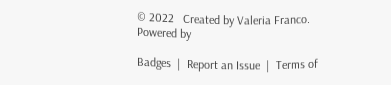© 2022   Created by Valeria Franco.   Powered by

Badges  |  Report an Issue  |  Terms of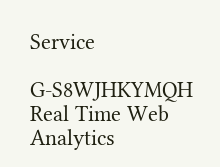Service

G-S8WJHKYMQH Real Time Web Analytics